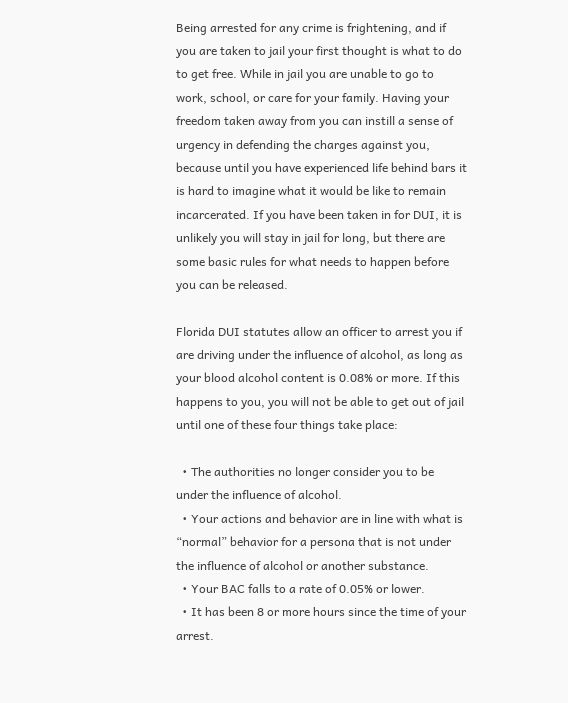Being arrested for any crime is frightening, and if you are taken to jail your first thought is what to do to get free. While in jail you are unable to go to work, school, or care for your family. Having your freedom taken away from you can instill a sense of urgency in defending the charges against you, because until you have experienced life behind bars it is hard to imagine what it would be like to remain incarcerated. If you have been taken in for DUI, it is unlikely you will stay in jail for long, but there are some basic rules for what needs to happen before you can be released.

Florida DUI statutes allow an officer to arrest you if are driving under the influence of alcohol, as long as your blood alcohol content is 0.08% or more. If this happens to you, you will not be able to get out of jail until one of these four things take place:

  • The authorities no longer consider you to be under the influence of alcohol.
  • Your actions and behavior are in line with what is “normal” behavior for a persona that is not under the influence of alcohol or another substance.
  • Your BAC falls to a rate of 0.05% or lower.
  • It has been 8 or more hours since the time of your arrest.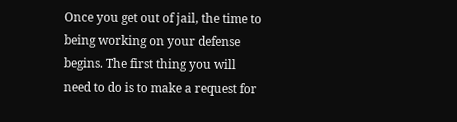Once you get out of jail, the time to being working on your defense begins. The first thing you will need to do is to make a request for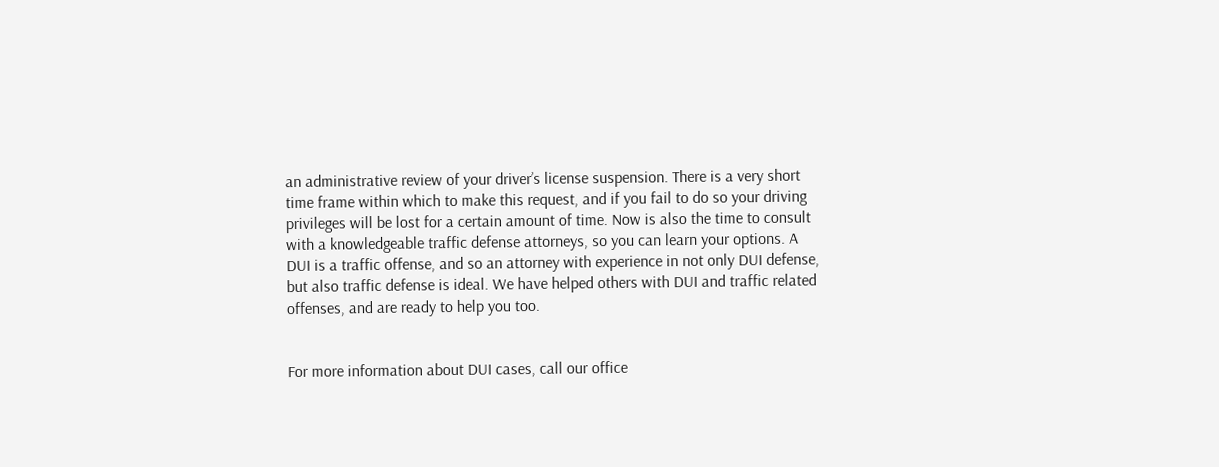an administrative review of your driver’s license suspension. There is a very short time frame within which to make this request, and if you fail to do so your driving privileges will be lost for a certain amount of time. Now is also the time to consult with a knowledgeable traffic defense attorneys, so you can learn your options. A DUI is a traffic offense, and so an attorney with experience in not only DUI defense, but also traffic defense is ideal. We have helped others with DUI and traffic related offenses, and are ready to help you too.


For more information about DUI cases, call our office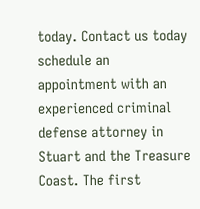today. Contact us today schedule an appointment with an experienced criminal defense attorney in Stuart and the Treasure Coast. The first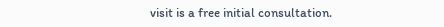visit is a free initial consultation.